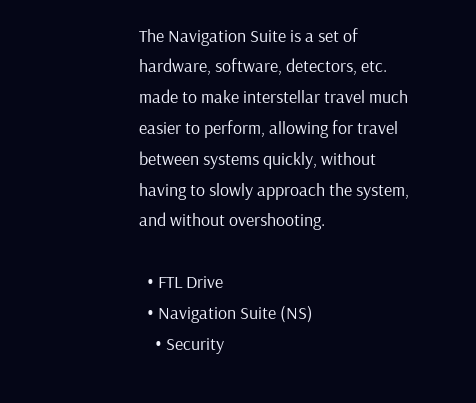The Navigation Suite is a set of hardware, software, detectors, etc. made to make interstellar travel much easier to perform, allowing for travel between systems quickly, without having to slowly approach the system, and without overshooting.

  • FTL Drive
  • Navigation Suite (NS)
    • Security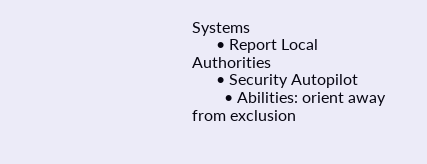Systems
      • Report Local Authorities
      • Security Autopilot
        • Abilities: orient away from exclusion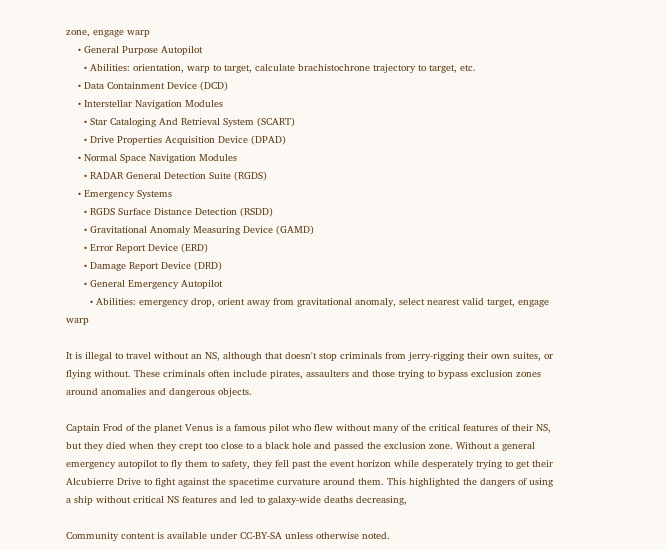zone, engage warp
    • General Purpose Autopilot
      • Abilities: orientation, warp to target, calculate brachistochrone trajectory to target, etc.
    • Data Containment Device (DCD)
    • Interstellar Navigation Modules
      • Star Cataloging And Retrieval System (SCART)
      • Drive Properties Acquisition Device (DPAD)
    • Normal Space Navigation Modules
      • RADAR General Detection Suite (RGDS)
    • Emergency Systems
      • RGDS Surface Distance Detection (RSDD)
      • Gravitational Anomaly Measuring Device (GAMD)
      • Error Report Device (ERD)
      • Damage Report Device (DRD)
      • General Emergency Autopilot
        • Abilities: emergency drop, orient away from gravitational anomaly, select nearest valid target, engage warp

It is illegal to travel without an NS, although that doesn't stop criminals from jerry-rigging their own suites, or flying without. These criminals often include pirates, assaulters and those trying to bypass exclusion zones around anomalies and dangerous objects.

Captain Frod of the planet Venus is a famous pilot who flew without many of the critical features of their NS, but they died when they crept too close to a black hole and passed the exclusion zone. Without a general emergency autopilot to fly them to safety, they fell past the event horizon while desperately trying to get their Alcubierre Drive to fight against the spacetime curvature around them. This highlighted the dangers of using a ship without critical NS features and led to galaxy-wide deaths decreasing,

Community content is available under CC-BY-SA unless otherwise noted.